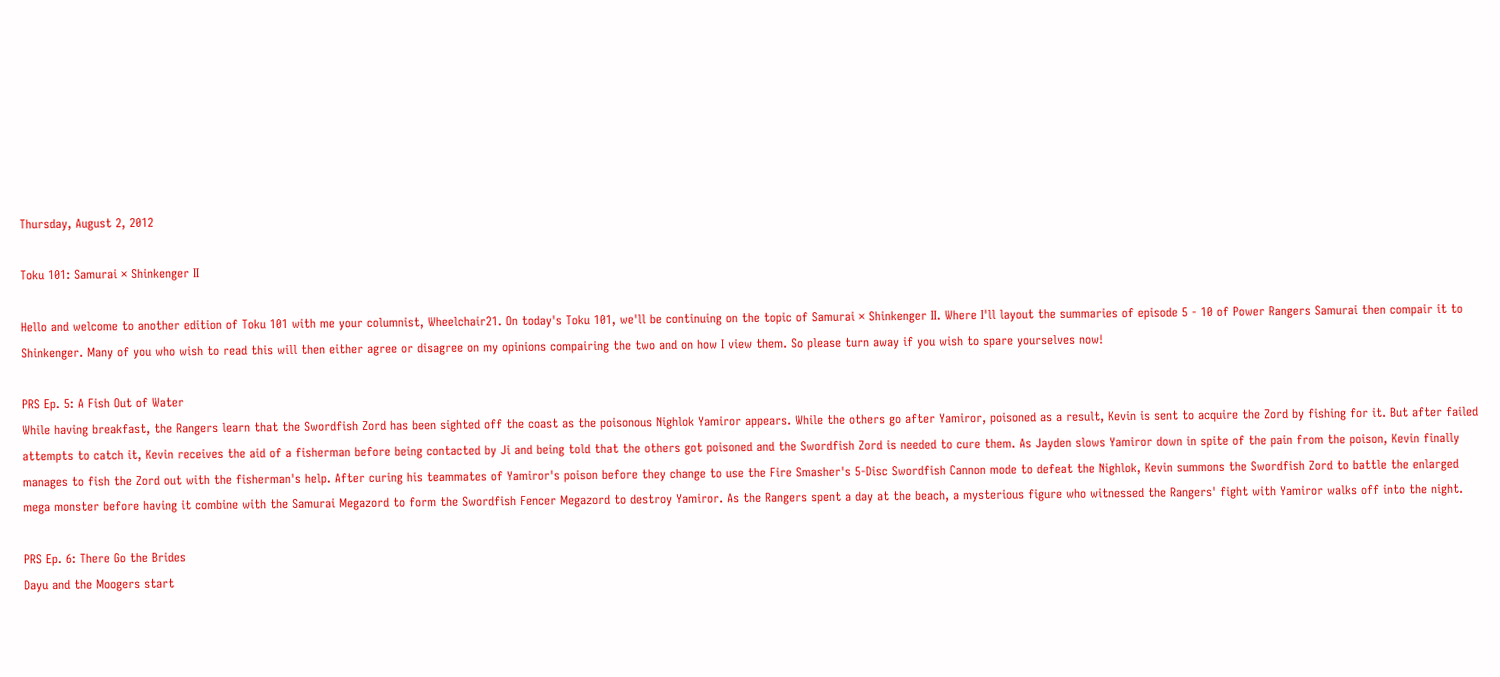Thursday, August 2, 2012

Toku 101: Samurai × Shinkenger II

Hello and welcome to another edition of Toku 101 with me your columnist, Wheelchair21. On today's Toku 101, we'll be continuing on the topic of Samurai × Shinkenger II. Where I'll layout the summaries of episode 5 - 10 of Power Rangers Samurai then compair it to Shinkenger. Many of you who wish to read this will then either agree or disagree on my opinions compairing the two and on how I view them. So please turn away if you wish to spare yourselves now!

PRS Ep. 5: A Fish Out of Water
While having breakfast, the Rangers learn that the Swordfish Zord has been sighted off the coast as the poisonous Nighlok Yamiror appears. While the others go after Yamiror, poisoned as a result, Kevin is sent to acquire the Zord by fishing for it. But after failed attempts to catch it, Kevin receives the aid of a fisherman before being contacted by Ji and being told that the others got poisoned and the Swordfish Zord is needed to cure them. As Jayden slows Yamiror down in spite of the pain from the poison, Kevin finally manages to fish the Zord out with the fisherman's help. After curing his teammates of Yamiror's poison before they change to use the Fire Smasher's 5-Disc Swordfish Cannon mode to defeat the Nighlok, Kevin summons the Swordfish Zord to battle the enlarged mega monster before having it combine with the Samurai Megazord to form the Swordfish Fencer Megazord to destroy Yamiror. As the Rangers spent a day at the beach, a mysterious figure who witnessed the Rangers' fight with Yamiror walks off into the night.

PRS Ep. 6: There Go the Brides
Dayu and the Moogers start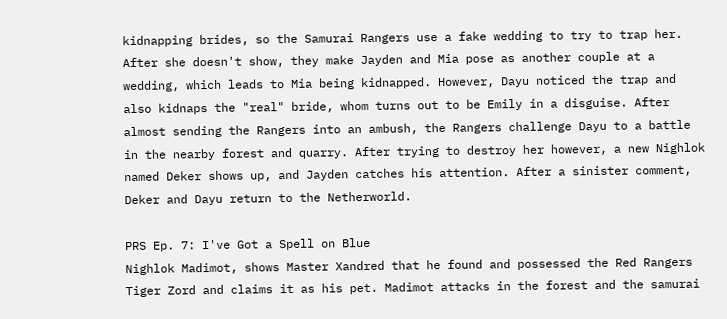kidnapping brides, so the Samurai Rangers use a fake wedding to try to trap her. After she doesn't show, they make Jayden and Mia pose as another couple at a wedding, which leads to Mia being kidnapped. However, Dayu noticed the trap and also kidnaps the "real" bride, whom turns out to be Emily in a disguise. After almost sending the Rangers into an ambush, the Rangers challenge Dayu to a battle in the nearby forest and quarry. After trying to destroy her however, a new Nighlok named Deker shows up, and Jayden catches his attention. After a sinister comment, Deker and Dayu return to the Netherworld.

PRS Ep. 7: I've Got a Spell on Blue
Nighlok Madimot, shows Master Xandred that he found and possessed the Red Rangers Tiger Zord and claims it as his pet. Madimot attacks in the forest and the samurai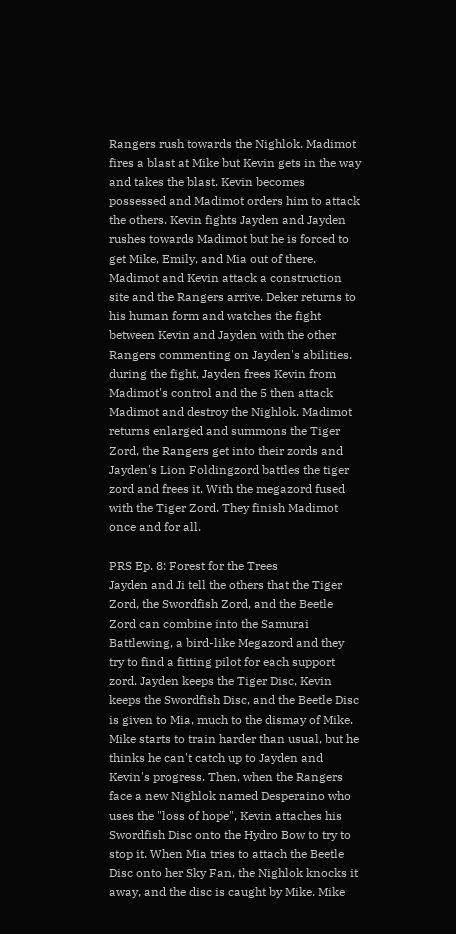Rangers rush towards the Nighlok. Madimot fires a blast at Mike but Kevin gets in the way and takes the blast. Kevin becomes possessed and Madimot orders him to attack the others. Kevin fights Jayden and Jayden rushes towards Madimot but he is forced to get Mike, Emily, and Mia out of there. Madimot and Kevin attack a construction site and the Rangers arrive. Deker returns to his human form and watches the fight between Kevin and Jayden with the other Rangers commenting on Jayden's abilities. during the fight, Jayden frees Kevin from Madimot's control and the 5 then attack Madimot and destroy the Nighlok. Madimot returns enlarged and summons the Tiger Zord, the Rangers get into their zords and Jayden's Lion Foldingzord battles the tiger zord and frees it. With the megazord fused with the Tiger Zord. They finish Madimot once and for all.

PRS Ep. 8: Forest for the Trees
Jayden and Ji tell the others that the Tiger Zord, the Swordfish Zord, and the Beetle Zord can combine into the Samurai Battlewing, a bird-like Megazord and they try to find a fitting pilot for each support zord. Jayden keeps the Tiger Disc, Kevin keeps the Swordfish Disc, and the Beetle Disc is given to Mia, much to the dismay of Mike. Mike starts to train harder than usual, but he thinks he can't catch up to Jayden and Kevin's progress. Then, when the Rangers face a new Nighlok named Desperaino who uses the "loss of hope", Kevin attaches his Swordfish Disc onto the Hydro Bow to try to stop it. When Mia tries to attach the Beetle Disc onto her Sky Fan, the Nighlok knocks it away, and the disc is caught by Mike. Mike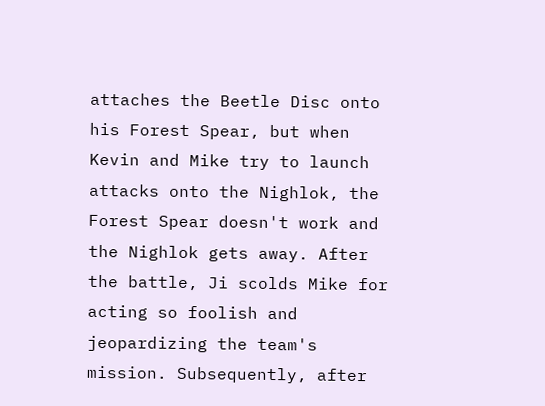attaches the Beetle Disc onto his Forest Spear, but when Kevin and Mike try to launch attacks onto the Nighlok, the Forest Spear doesn't work and the Nighlok gets away. After the battle, Ji scolds Mike for acting so foolish and jeopardizing the team's mission. Subsequently, after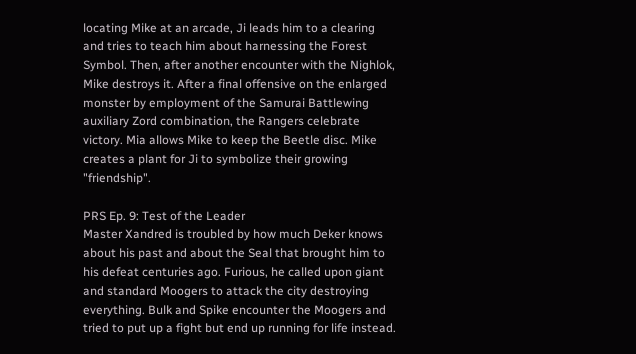locating Mike at an arcade, Ji leads him to a clearing and tries to teach him about harnessing the Forest Symbol. Then, after another encounter with the Nighlok, Mike destroys it. After a final offensive on the enlarged monster by employment of the Samurai Battlewing auxiliary Zord combination, the Rangers celebrate victory. Mia allows Mike to keep the Beetle disc. Mike creates a plant for Ji to symbolize their growing "friendship".

PRS Ep. 9: Test of the Leader
Master Xandred is troubled by how much Deker knows about his past and about the Seal that brought him to his defeat centuries ago. Furious, he called upon giant and standard Moogers to attack the city destroying everything. Bulk and Spike encounter the Moogers and tried to put up a fight but end up running for life instead.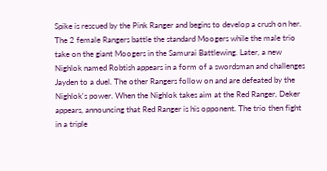Spike is rescued by the Pink Ranger and begins to develop a crush on her. The 2 female Rangers battle the standard Moogers while the male trio take on the giant Moogers in the Samurai Battlewing. Later, a new Nighlok named Robtish appears in a form of a swordsman and challenges Jayden to a duel. The other Rangers follow on and are defeated by the Nighlok's power. When the Nighlok takes aim at the Red Ranger, Deker appears, announcing that Red Ranger is his opponent. The trio then fight in a triple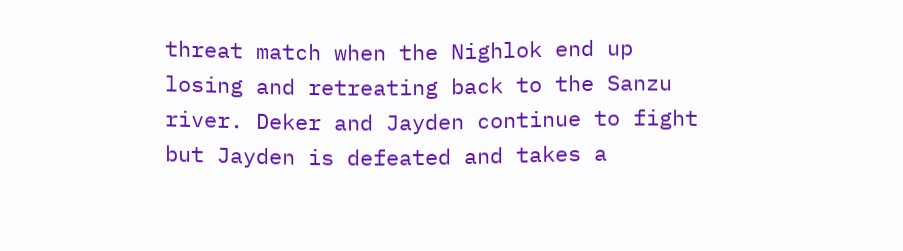threat match when the Nighlok end up losing and retreating back to the Sanzu river. Deker and Jayden continue to fight but Jayden is defeated and takes a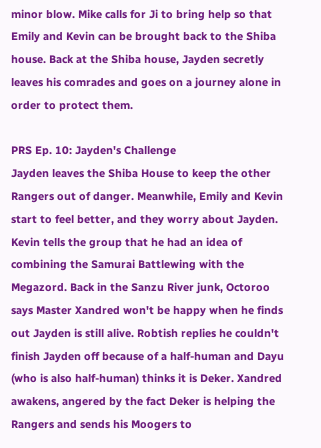minor blow. Mike calls for Ji to bring help so that Emily and Kevin can be brought back to the Shiba house. Back at the Shiba house, Jayden secretly leaves his comrades and goes on a journey alone in order to protect them.

PRS Ep. 10: Jayden's Challenge
Jayden leaves the Shiba House to keep the other Rangers out of danger. Meanwhile, Emily and Kevin start to feel better, and they worry about Jayden. Kevin tells the group that he had an idea of combining the Samurai Battlewing with the Megazord. Back in the Sanzu River junk, Octoroo says Master Xandred won't be happy when he finds out Jayden is still alive. Robtish replies he couldn't finish Jayden off because of a half-human and Dayu (who is also half-human) thinks it is Deker. Xandred awakens, angered by the fact Deker is helping the Rangers and sends his Moogers to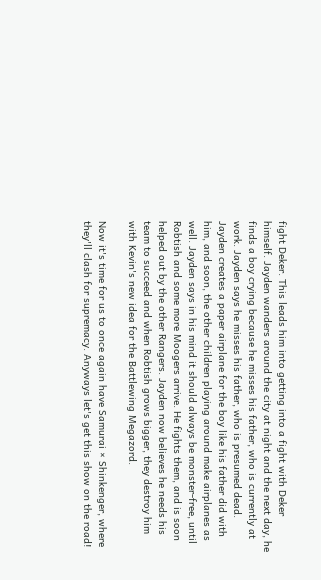fight Deker. This leads him into getting into a fight with Deker himself. Jayden wanders around the city at night and the next day, he finds a boy crying because he misses his father, who is currently at work. Jayden says he misses his father, who is presumed dead. Jayden creates a paper airplane for the boy like his father did with him, and soon, the other children playing around make airplanes as well. Jayden says in his mind it should always be monster-free, until Robtish and some more Moogers arrive. He fights them, and is soon helped out by the other Rangers. Jayden now believes he needs his team to succeed and when Robtish grows bigger, they destroy him with Kevin's new idea for the Battlewing Megazord.

Now it's time for us to once again have Samurai × Shinkenger, where they'll clash for supremacy. Anyways let's get this show on the road!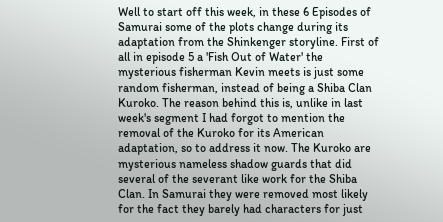Well to start off this week, in these 6 Episodes of Samurai some of the plots change during its adaptation from the Shinkenger storyline. First of all in episode 5 a 'Fish Out of Water' the mysterious fisherman Kevin meets is just some random fisherman, instead of being a Shiba Clan Kuroko. The reason behind this is, unlike in last week's segment I had forgot to mention the removal of the Kuroko for its American adaptation, so to address it now. The Kuroko are mysterious nameless shadow guards that did several of the severant like work for the Shiba Clan. In Samurai they were removed most likely for the fact they barely had characters for just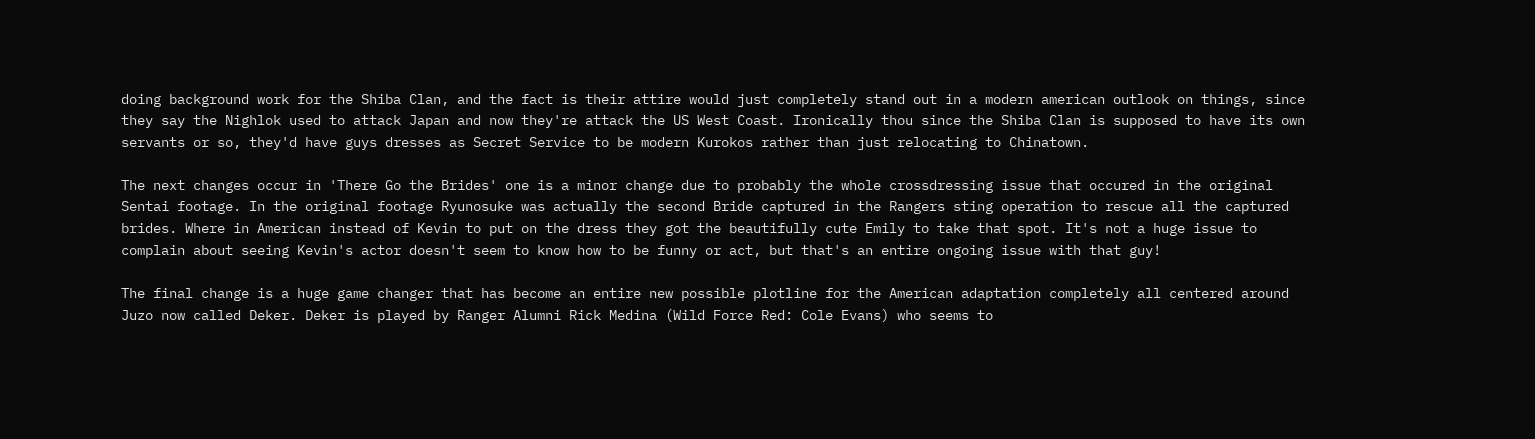doing background work for the Shiba Clan, and the fact is their attire would just completely stand out in a modern american outlook on things, since they say the Nighlok used to attack Japan and now they're attack the US West Coast. Ironically thou since the Shiba Clan is supposed to have its own servants or so, they'd have guys dresses as Secret Service to be modern Kurokos rather than just relocating to Chinatown.

The next changes occur in 'There Go the Brides' one is a minor change due to probably the whole crossdressing issue that occured in the original Sentai footage. In the original footage Ryunosuke was actually the second Bride captured in the Rangers sting operation to rescue all the captured brides. Where in American instead of Kevin to put on the dress they got the beautifully cute Emily to take that spot. It's not a huge issue to complain about seeing Kevin's actor doesn't seem to know how to be funny or act, but that's an entire ongoing issue with that guy!

The final change is a huge game changer that has become an entire new possible plotline for the American adaptation completely all centered around Juzo now called Deker. Deker is played by Ranger Alumni Rick Medina (Wild Force Red: Cole Evans) who seems to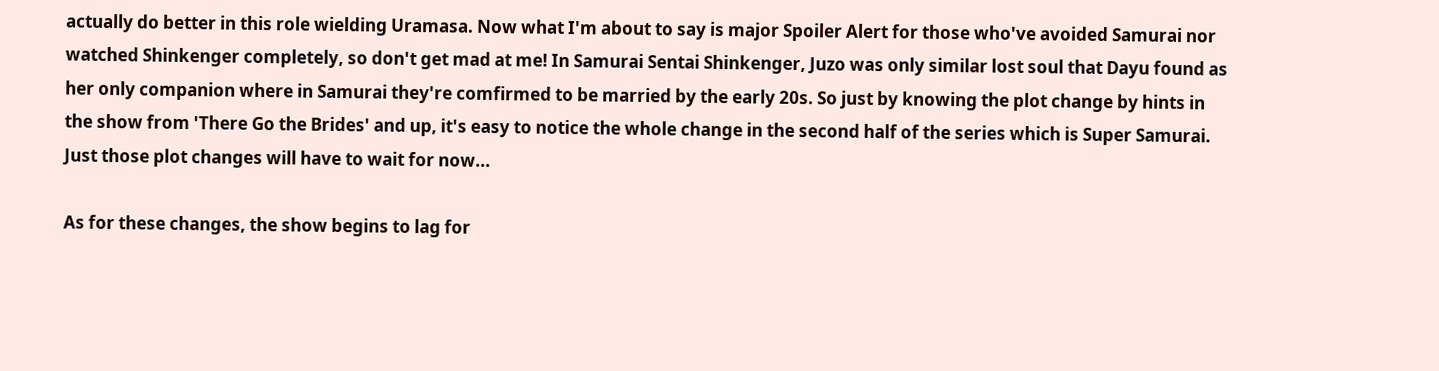actually do better in this role wielding Uramasa. Now what I'm about to say is major Spoiler Alert for those who've avoided Samurai nor watched Shinkenger completely, so don't get mad at me! In Samurai Sentai Shinkenger, Juzo was only similar lost soul that Dayu found as her only companion where in Samurai they're comfirmed to be married by the early 20s. So just by knowing the plot change by hints in the show from 'There Go the Brides' and up, it's easy to notice the whole change in the second half of the series which is Super Samurai. Just those plot changes will have to wait for now...

As for these changes, the show begins to lag for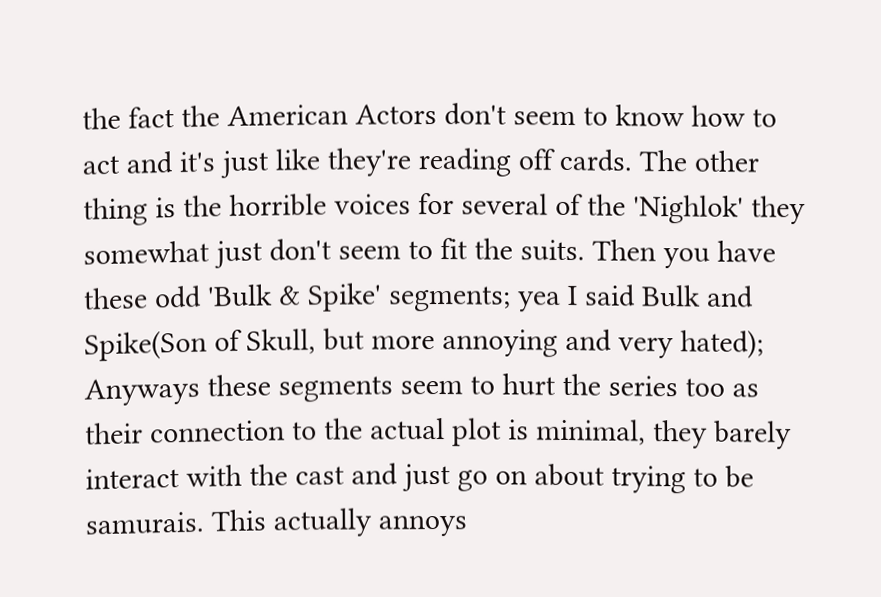the fact the American Actors don't seem to know how to act and it's just like they're reading off cards. The other thing is the horrible voices for several of the 'Nighlok' they somewhat just don't seem to fit the suits. Then you have these odd 'Bulk & Spike' segments; yea I said Bulk and Spike(Son of Skull, but more annoying and very hated); Anyways these segments seem to hurt the series too as their connection to the actual plot is minimal, they barely interact with the cast and just go on about trying to be samurais. This actually annoys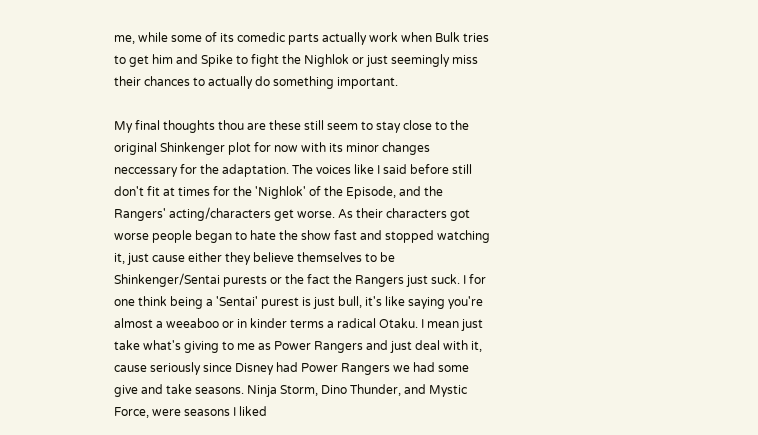me, while some of its comedic parts actually work when Bulk tries to get him and Spike to fight the Nighlok or just seemingly miss their chances to actually do something important.

My final thoughts thou are these still seem to stay close to the original Shinkenger plot for now with its minor changes neccessary for the adaptation. The voices like I said before still don't fit at times for the 'Nighlok' of the Episode, and the Rangers' acting/characters get worse. As their characters got worse people began to hate the show fast and stopped watching it, just cause either they believe themselves to be Shinkenger/Sentai purests or the fact the Rangers just suck. I for one think being a 'Sentai' purest is just bull, it's like saying you're almost a weeaboo or in kinder terms a radical Otaku. I mean just take what's giving to me as Power Rangers and just deal with it, cause seriously since Disney had Power Rangers we had some give and take seasons. Ninja Storm, Dino Thunder, and Mystic Force, were seasons I liked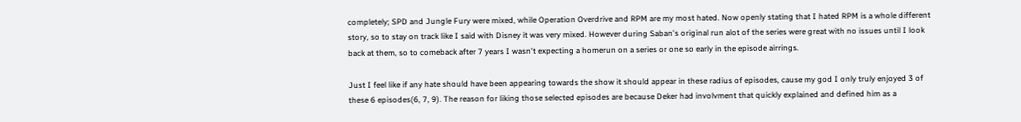completely; SPD and Jungle Fury were mixed, while Operation Overdrive and RPM are my most hated. Now openly stating that I hated RPM is a whole different story, so to stay on track like I said with Disney it was very mixed. However during Saban's original run alot of the series were great with no issues until I look back at them, so to comeback after 7 years I wasn't expecting a homerun on a series or one so early in the episode airrings.

Just I feel like if any hate should have been appearing towards the show it should appear in these radius of episodes, cause my god I only truly enjoyed 3 of these 6 episodes(6, 7, 9). The reason for liking those selected episodes are because Deker had involvment that quickly explained and defined him as a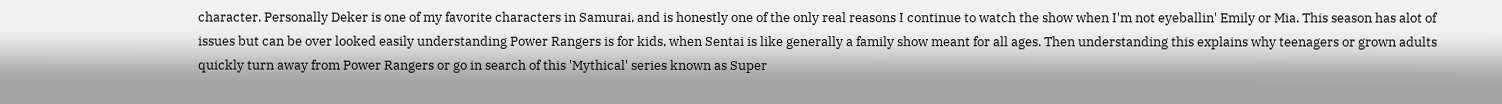character. Personally Deker is one of my favorite characters in Samurai, and is honestly one of the only real reasons I continue to watch the show when I'm not eyeballin' Emily or Mia. This season has alot of issues but can be over looked easily understanding Power Rangers is for kids, when Sentai is like generally a family show meant for all ages. Then understanding this explains why teenagers or grown adults quickly turn away from Power Rangers or go in search of this 'Mythical' series known as Super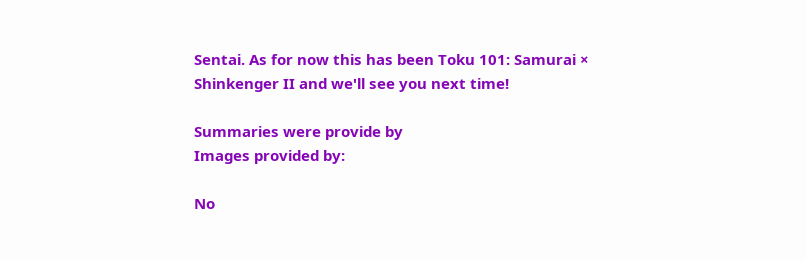Sentai. As for now this has been Toku 101: Samurai × Shinkenger II and we'll see you next time!

Summaries were provide by
Images provided by:

No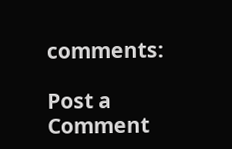comments:

Post a Comment